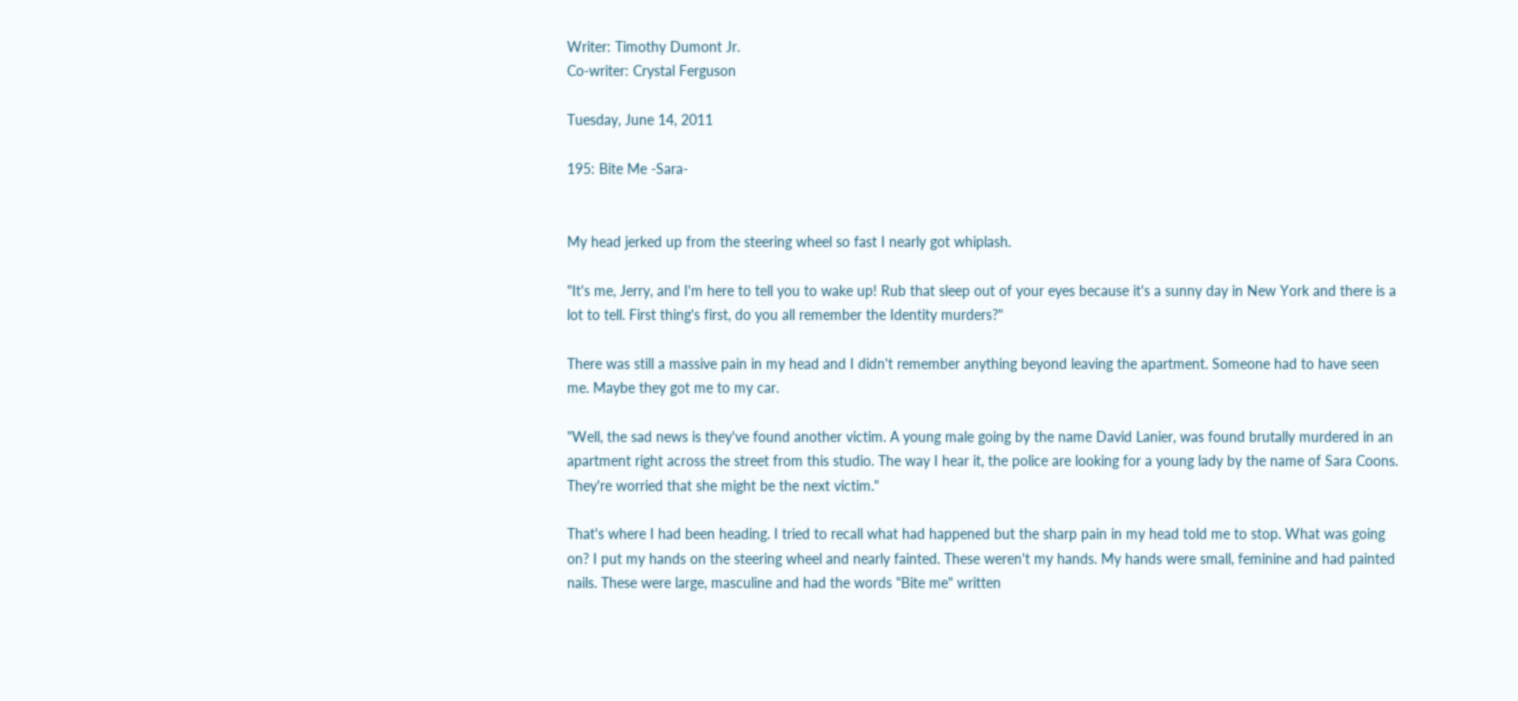Writer: Timothy Dumont Jr.
Co-writer: Crystal Ferguson

Tuesday, June 14, 2011

195: Bite Me -Sara-


My head jerked up from the steering wheel so fast I nearly got whiplash.

"It's me, Jerry, and I'm here to tell you to wake up! Rub that sleep out of your eyes because it's a sunny day in New York and there is a lot to tell. First thing's first, do you all remember the Identity murders?"

There was still a massive pain in my head and I didn't remember anything beyond leaving the apartment. Someone had to have seen me. Maybe they got me to my car.

"Well, the sad news is they've found another victim. A young male going by the name David Lanier, was found brutally murdered in an apartment right across the street from this studio. The way I hear it, the police are looking for a young lady by the name of Sara Coons. They're worried that she might be the next victim."

That's where I had been heading. I tried to recall what had happened but the sharp pain in my head told me to stop. What was going on? I put my hands on the steering wheel and nearly fainted. These weren't my hands. My hands were small, feminine and had painted nails. These were large, masculine and had the words "Bite me" written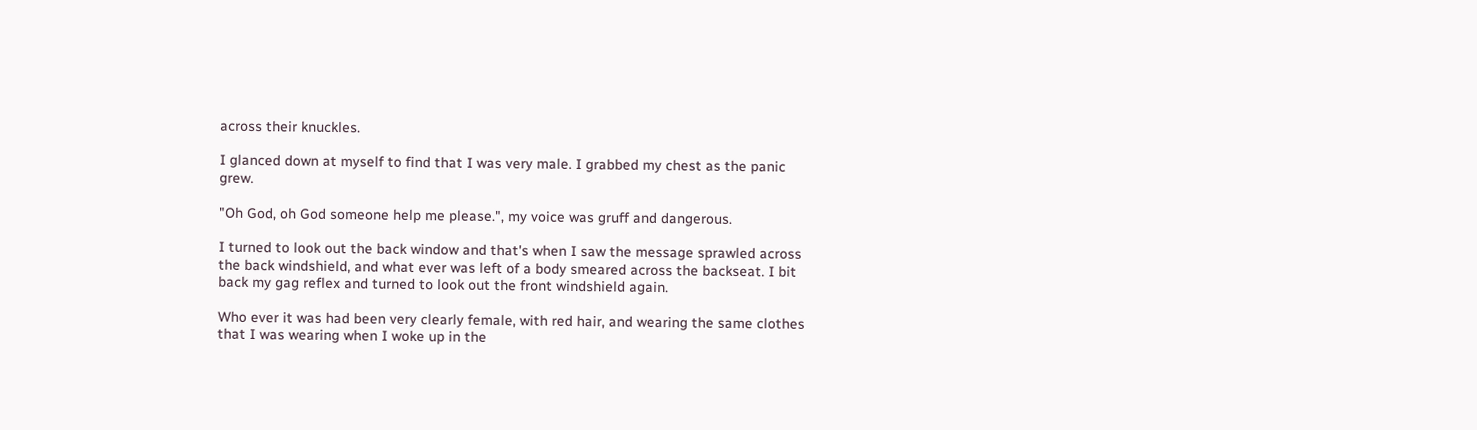across their knuckles.

I glanced down at myself to find that I was very male. I grabbed my chest as the panic grew.

"Oh God, oh God someone help me please.", my voice was gruff and dangerous.

I turned to look out the back window and that's when I saw the message sprawled across the back windshield, and what ever was left of a body smeared across the backseat. I bit back my gag reflex and turned to look out the front windshield again.

Who ever it was had been very clearly female, with red hair, and wearing the same clothes that I was wearing when I woke up in the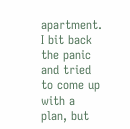apartment. I bit back the panic and tried to come up with a plan, but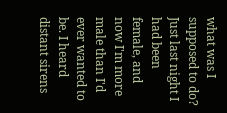what was I supposed to do? Just last night I had been female, and now I'm more male than I'd ever wanted to be. I heard distant sirens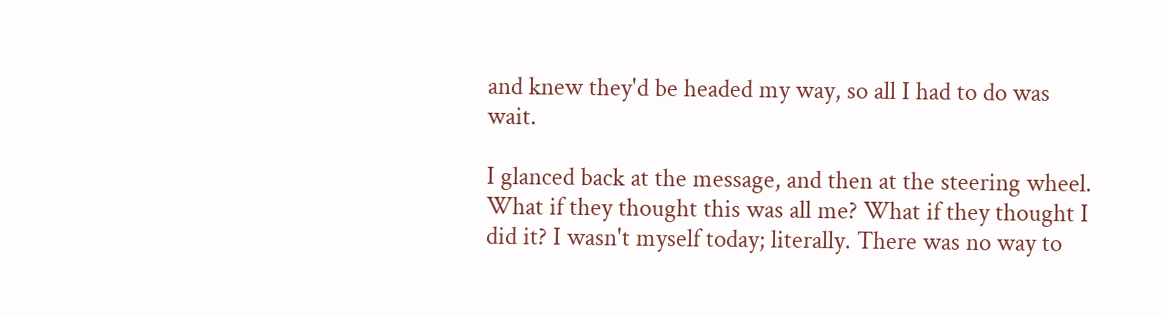and knew they'd be headed my way, so all I had to do was wait.

I glanced back at the message, and then at the steering wheel. What if they thought this was all me? What if they thought I did it? I wasn't myself today; literally. There was no way to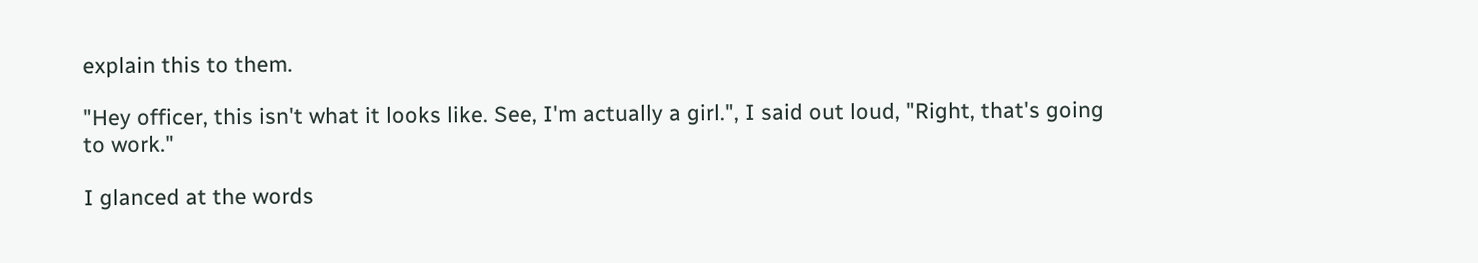explain this to them.

"Hey officer, this isn't what it looks like. See, I'm actually a girl.", I said out loud, "Right, that's going to work."

I glanced at the words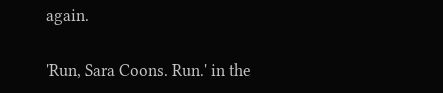again.

'Run, Sara Coons. Run.' in the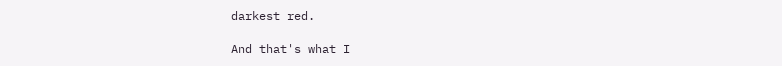darkest red.

And that's what I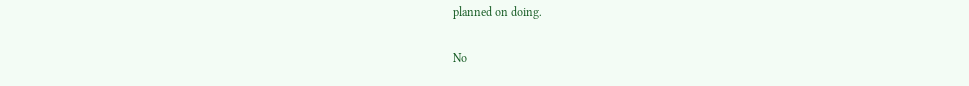planned on doing.

No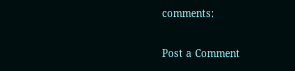comments:

Post a Comment